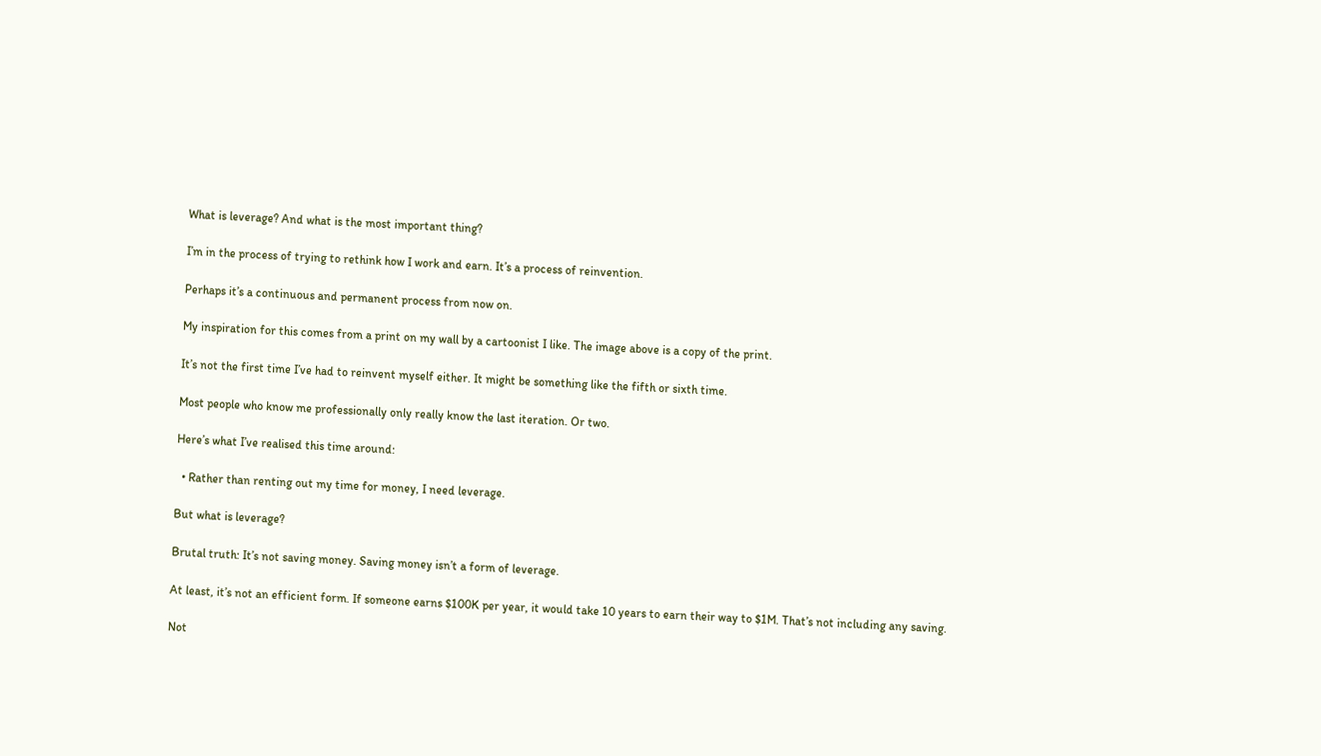What is leverage? And what is the most important thing?

I’m in the process of trying to rethink how I work and earn. It’s a process of reinvention.

Perhaps it’s a continuous and permanent process from now on.

My inspiration for this comes from a print on my wall by a cartoonist I like. The image above is a copy of the print.

It’s not the first time I’ve had to reinvent myself either. It might be something like the fifth or sixth time.

Most people who know me professionally only really know the last iteration. Or two.

Here’s what I’ve realised this time around:

  • Rather than renting out my time for money, I need leverage.

But what is leverage?

Brutal truth: It’s not saving money. Saving money isn’t a form of leverage.

At least, it’s not an efficient form. If someone earns $100K per year, it would take 10 years to earn their way to $1M. That’s not including any saving.

Not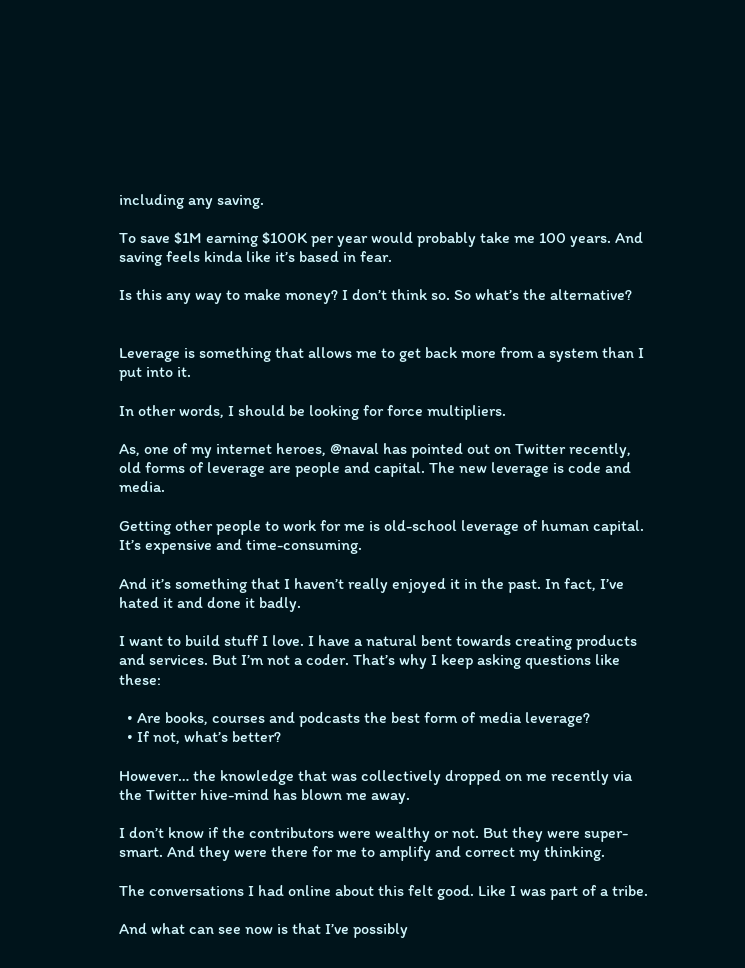including any saving.

To save $1M earning $100K per year would probably take me 100 years. And saving feels kinda like it’s based in fear.

Is this any way to make money? I don’t think so. So what’s the alternative?


Leverage is something that allows me to get back more from a system than I put into it.

In other words, I should be looking for force multipliers.

As, one of my internet heroes, @naval has pointed out on Twitter recently, old forms of leverage are people and capital. The new leverage is code and media.

Getting other people to work for me is old-school leverage of human capital. It’s expensive and time-consuming.

And it’s something that I haven’t really enjoyed it in the past. In fact, I’ve hated it and done it badly.

I want to build stuff I love. I have a natural bent towards creating products and services. But I’m not a coder. That’s why I keep asking questions like these:

  • Are books, courses and podcasts the best form of media leverage?
  • If not, what’s better?

However… the knowledge that was collectively dropped on me recently via the Twitter hive-mind has blown me away.

I don’t know if the contributors were wealthy or not. But they were super-smart. And they were there for me to amplify and correct my thinking.

The conversations I had online about this felt good. Like I was part of a tribe.

And what can see now is that I’ve possibly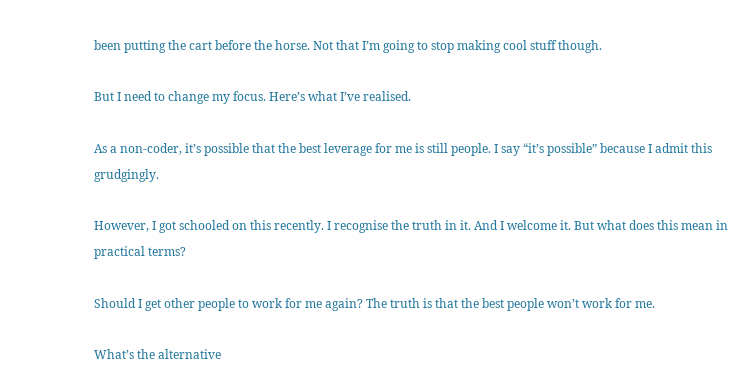been putting the cart before the horse. Not that I’m going to stop making cool stuff though.

But I need to change my focus. Here’s what I’ve realised.

As a non-coder, it’s possible that the best leverage for me is still people. I say “it’s possible” because I admit this grudgingly.

However, I got schooled on this recently. I recognise the truth in it. And I welcome it. But what does this mean in practical terms?

Should I get other people to work for me again? The truth is that the best people won’t work for me.

What’s the alternative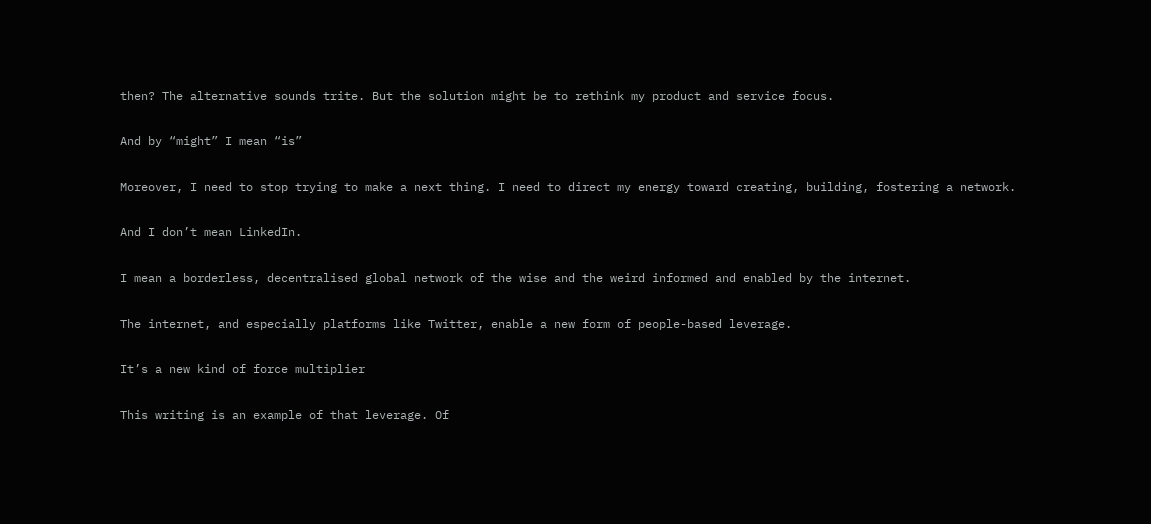then? The alternative sounds trite. But the solution might be to rethink my product and service focus.

And by “might” I mean “is”

Moreover, I need to stop trying to make a next thing. I need to direct my energy toward creating, building, fostering a network.

And I don’t mean LinkedIn.

I mean a borderless, decentralised global network of the wise and the weird informed and enabled by the internet.

The internet, and especially platforms like Twitter, enable a new form of people-based leverage.

It’s a new kind of force multiplier

This writing is an example of that leverage. Of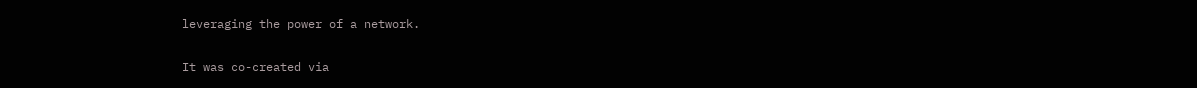leveraging the power of a network.

It was co-created via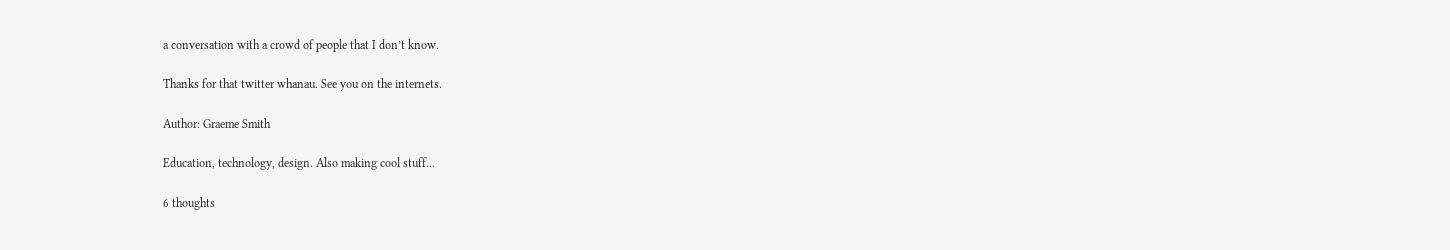a conversation with a crowd of people that I don’t know.

Thanks for that twitter whanau. See you on the internets.

Author: Graeme Smith

Education, technology, design. Also making cool stuff...

6 thoughts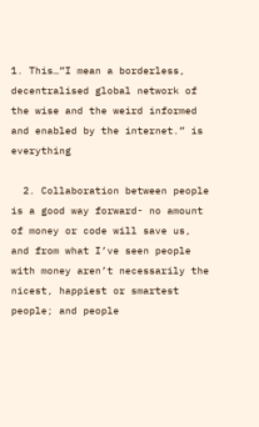1. This…”I mean a borderless, decentralised global network of the wise and the weird informed and enabled by the internet.” is everything

  2. Collaboration between people is a good way forward- no amount of money or code will save us, and from what I’ve seen people with money aren’t necessarily the nicest, happiest or smartest people; and people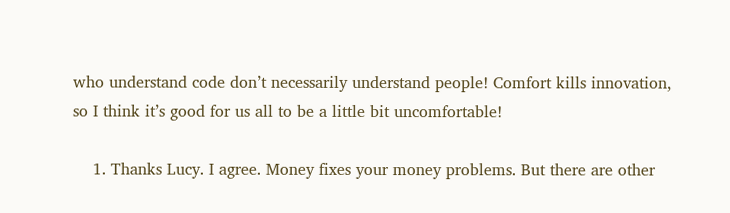who understand code don’t necessarily understand people! Comfort kills innovation, so I think it’s good for us all to be a little bit uncomfortable!

    1. Thanks Lucy. I agree. Money fixes your money problems. But there are other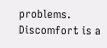problems. Discomfort is a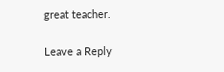great teacher.

Leave a Reply